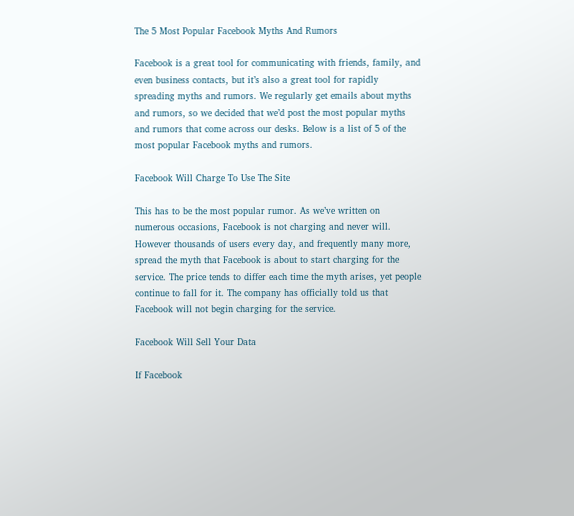The 5 Most Popular Facebook Myths And Rumors

Facebook is a great tool for communicating with friends, family, and even business contacts, but it’s also a great tool for rapidly spreading myths and rumors. We regularly get emails about myths and rumors, so we decided that we’d post the most popular myths and rumors that come across our desks. Below is a list of 5 of the most popular Facebook myths and rumors.

Facebook Will Charge To Use The Site

This has to be the most popular rumor. As we’ve written on numerous occasions, Facebook is not charging and never will. However thousands of users every day, and frequently many more, spread the myth that Facebook is about to start charging for the service. The price tends to differ each time the myth arises, yet people continue to fall for it. The company has officially told us that Facebook will not begin charging for the service.

Facebook Will Sell Your Data

If Facebook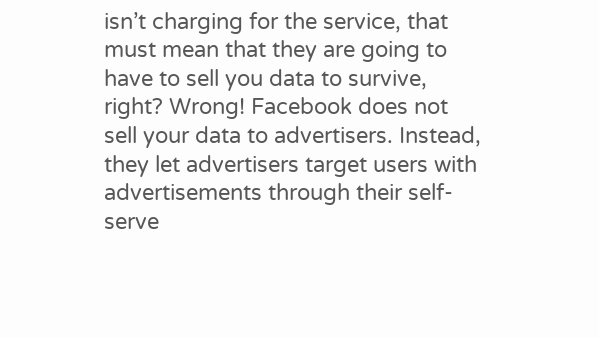isn’t charging for the service, that must mean that they are going to have to sell you data to survive, right? Wrong! Facebook does not sell your data to advertisers. Instead, they let advertisers target users with advertisements through their self-serve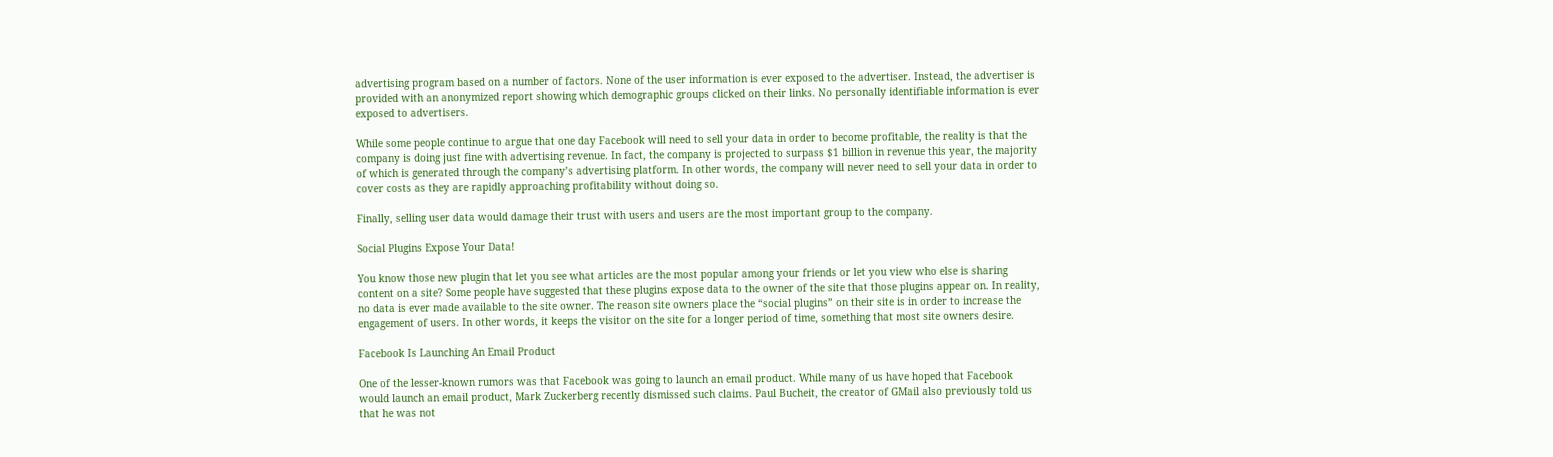advertising program based on a number of factors. None of the user information is ever exposed to the advertiser. Instead, the advertiser is provided with an anonymized report showing which demographic groups clicked on their links. No personally identifiable information is ever exposed to advertisers.

While some people continue to argue that one day Facebook will need to sell your data in order to become profitable, the reality is that the company is doing just fine with advertising revenue. In fact, the company is projected to surpass $1 billion in revenue this year, the majority of which is generated through the company’s advertising platform. In other words, the company will never need to sell your data in order to cover costs as they are rapidly approaching profitability without doing so.

Finally, selling user data would damage their trust with users and users are the most important group to the company.

Social Plugins Expose Your Data!

You know those new plugin that let you see what articles are the most popular among your friends or let you view who else is sharing content on a site? Some people have suggested that these plugins expose data to the owner of the site that those plugins appear on. In reality, no data is ever made available to the site owner. The reason site owners place the “social plugins” on their site is in order to increase the engagement of users. In other words, it keeps the visitor on the site for a longer period of time, something that most site owners desire.

Facebook Is Launching An Email Product

One of the lesser-known rumors was that Facebook was going to launch an email product. While many of us have hoped that Facebook would launch an email product, Mark Zuckerberg recently dismissed such claims. Paul Bucheit, the creator of GMail also previously told us that he was not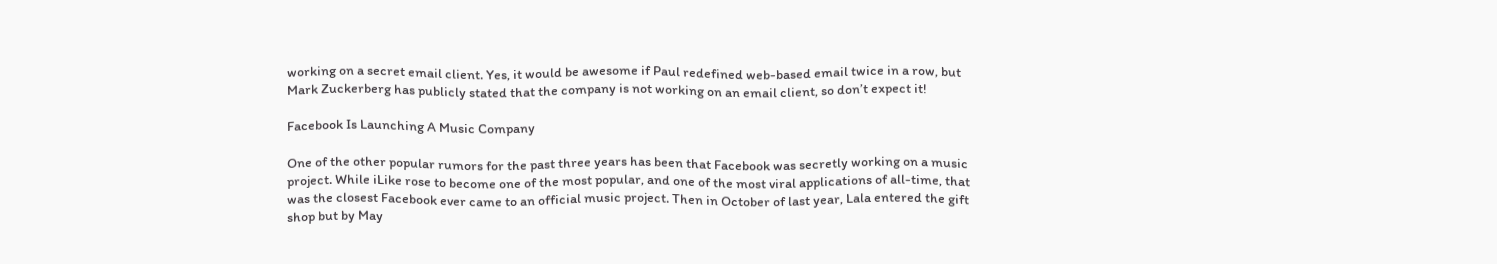working on a secret email client. Yes, it would be awesome if Paul redefined web-based email twice in a row, but Mark Zuckerberg has publicly stated that the company is not working on an email client, so don’t expect it!

Facebook Is Launching A Music Company

One of the other popular rumors for the past three years has been that Facebook was secretly working on a music project. While iLike rose to become one of the most popular, and one of the most viral applications of all-time, that was the closest Facebook ever came to an official music project. Then in October of last year, Lala entered the gift shop but by May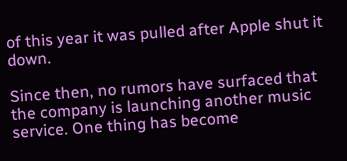of this year it was pulled after Apple shut it down.

Since then, no rumors have surfaced that the company is launching another music service. One thing has become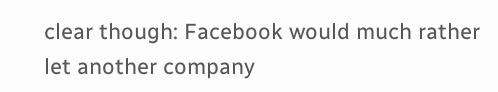clear though: Facebook would much rather let another company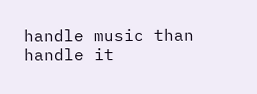handle music than handle it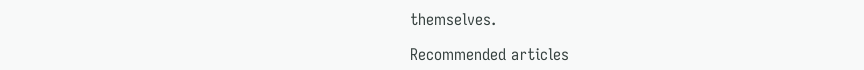themselves.

Recommended articles